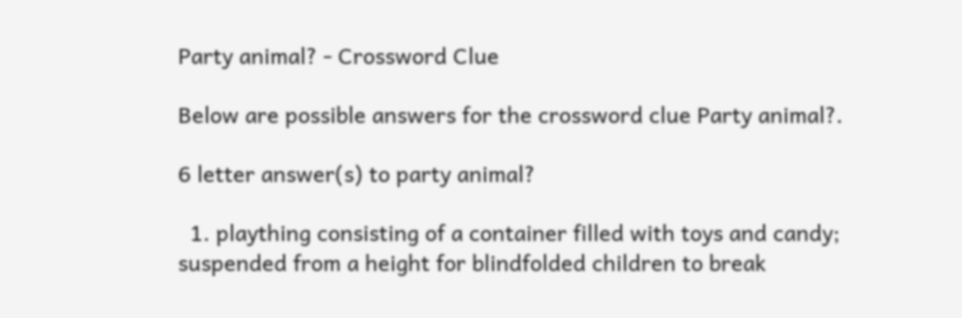Party animal? - Crossword Clue

Below are possible answers for the crossword clue Party animal?.

6 letter answer(s) to party animal?

  1. plaything consisting of a container filled with toys and candy; suspended from a height for blindfolded children to break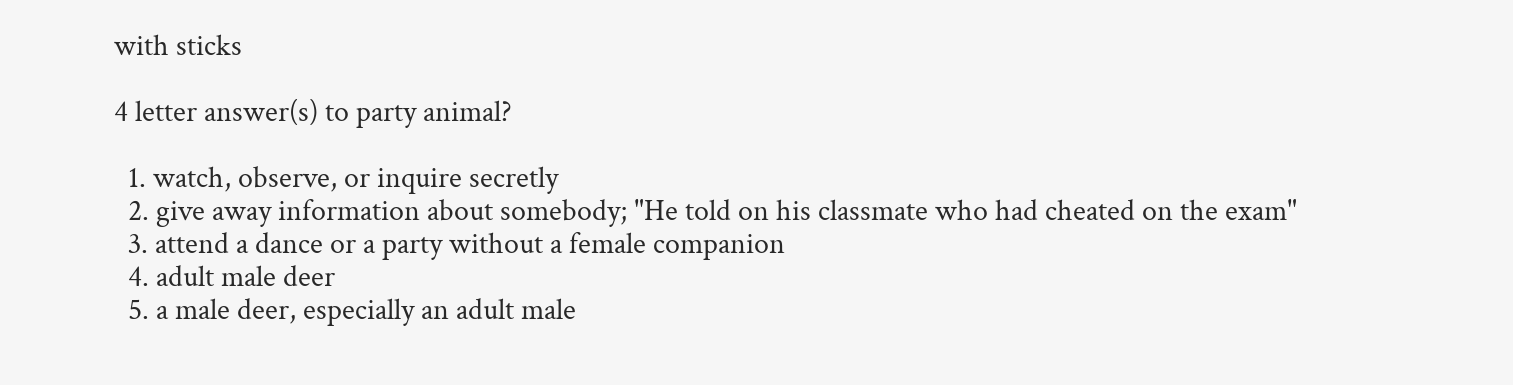with sticks

4 letter answer(s) to party animal?

  1. watch, observe, or inquire secretly
  2. give away information about somebody; "He told on his classmate who had cheated on the exam"
  3. attend a dance or a party without a female companion
  4. adult male deer
  5. a male deer, especially an adult male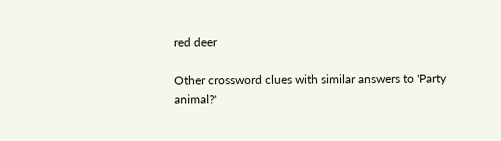red deer

Other crossword clues with similar answers to 'Party animal?'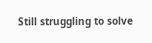Still struggling to solve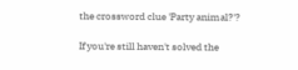the crossword clue 'Party animal?'?

If you're still haven't solved the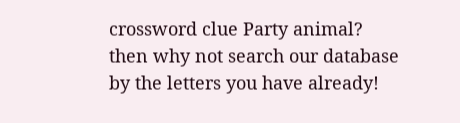crossword clue Party animal? then why not search our database by the letters you have already!